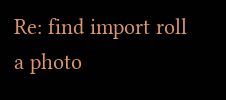Re: find import roll a photo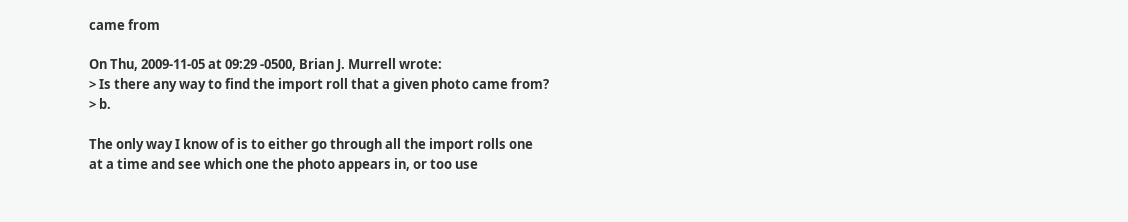came from

On Thu, 2009-11-05 at 09:29 -0500, Brian J. Murrell wrote:
> Is there any way to find the import roll that a given photo came from?
> b.

The only way I know of is to either go through all the import rolls one
at a time and see which one the photo appears in, or too use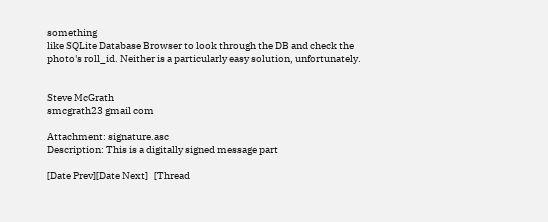something
like SQLite Database Browser to look through the DB and check the
photo's roll_id. Neither is a particularly easy solution, unfortunately.


Steve McGrath
smcgrath23 gmail com

Attachment: signature.asc
Description: This is a digitally signed message part

[Date Prev][Date Next]   [Thread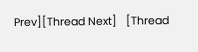Prev][Thread Next]   [Thread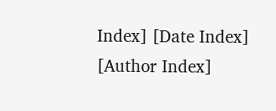Index] [Date Index] [Author Index]